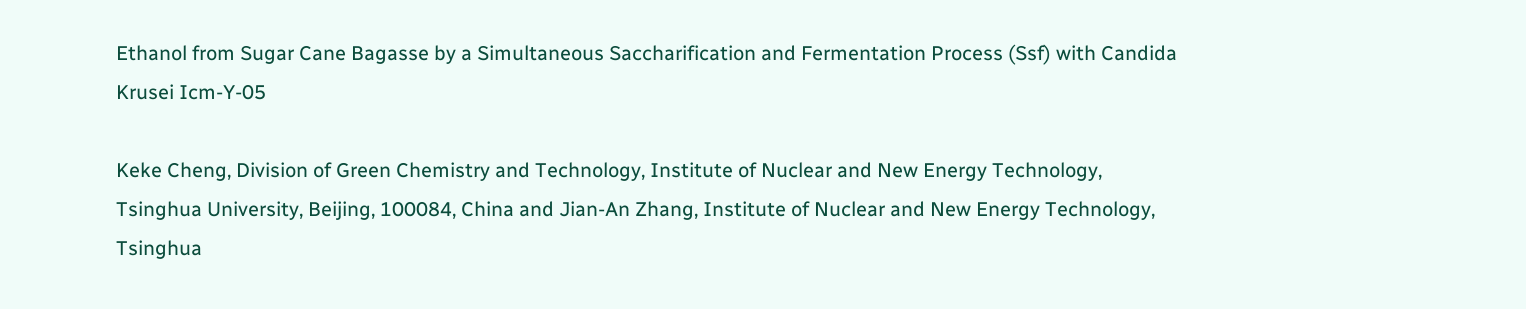Ethanol from Sugar Cane Bagasse by a Simultaneous Saccharification and Fermentation Process (Ssf) with Candida Krusei Icm-Y-05

Keke Cheng, Division of Green Chemistry and Technology, Institute of Nuclear and New Energy Technology, Tsinghua University, Beijing, 100084, China and Jian-An Zhang, Institute of Nuclear and New Energy Technology, Tsinghua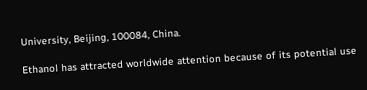University, Beijing, 100084, China.

Ethanol has attracted worldwide attention because of its potential use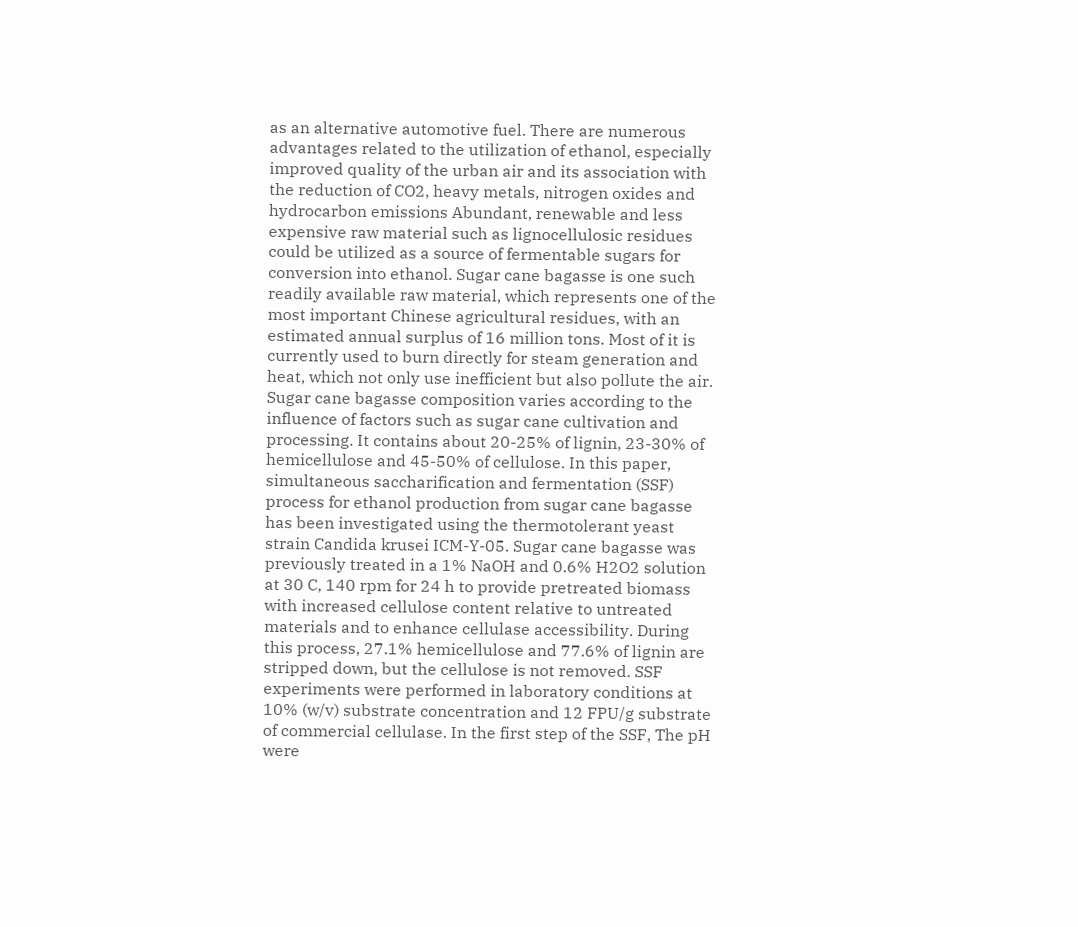as an alternative automotive fuel. There are numerous advantages related to the utilization of ethanol, especially improved quality of the urban air and its association with the reduction of CO2, heavy metals, nitrogen oxides and hydrocarbon emissions Abundant, renewable and less expensive raw material such as lignocellulosic residues could be utilized as a source of fermentable sugars for conversion into ethanol. Sugar cane bagasse is one such readily available raw material, which represents one of the most important Chinese agricultural residues, with an estimated annual surplus of 16 million tons. Most of it is currently used to burn directly for steam generation and heat, which not only use inefficient but also pollute the air. Sugar cane bagasse composition varies according to the influence of factors such as sugar cane cultivation and processing. It contains about 20-25% of lignin, 23-30% of hemicellulose and 45-50% of cellulose. In this paper, simultaneous saccharification and fermentation (SSF) process for ethanol production from sugar cane bagasse has been investigated using the thermotolerant yeast strain Candida krusei ICM-Y-05. Sugar cane bagasse was previously treated in a 1% NaOH and 0.6% H2O2 solution at 30 C, 140 rpm for 24 h to provide pretreated biomass with increased cellulose content relative to untreated materials and to enhance cellulase accessibility. During this process, 27.1% hemicellulose and 77.6% of lignin are stripped down, but the cellulose is not removed. SSF experiments were performed in laboratory conditions at 10% (w/v) substrate concentration and 12 FPU/g substrate of commercial cellulase. In the first step of the SSF, The pH were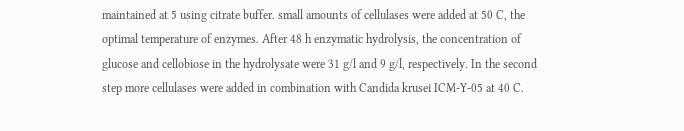maintained at 5 using citrate buffer. small amounts of cellulases were added at 50 C, the optimal temperature of enzymes. After 48 h enzymatic hydrolysis, the concentration of glucose and cellobiose in the hydrolysate were 31 g/l and 9 g/l, respectively. In the second step more cellulases were added in combination with Candida krusei ICM-Y-05 at 40 C.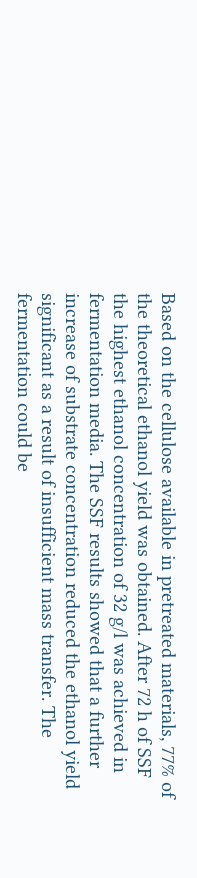Based on the cellulose available in pretreated materials, 77% of the theoretical ethanol yield was obtained. After 72 h of SSF the highest ethanol concentration of 32 g/l was achieved in fermentation media. The SSF results showed that a further increase of substrate concentration reduced the ethanol yield significant as a result of insufficient mass transfer. The fermentation could be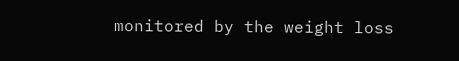monitored by the weight loss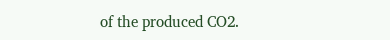of the produced CO2.